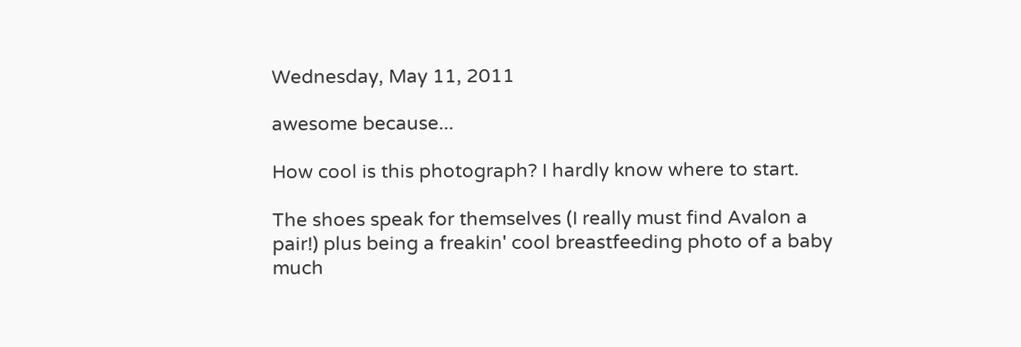Wednesday, May 11, 2011

awesome because...

How cool is this photograph? I hardly know where to start.

The shoes speak for themselves (I really must find Avalon a pair!) plus being a freakin' cool breastfeeding photo of a baby much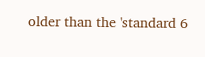older than the 'standard 6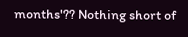months'?? Nothing short of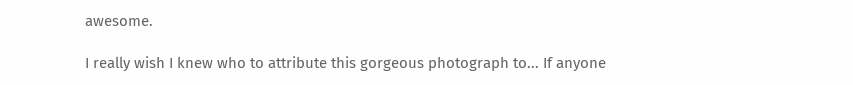awesome.

I really wish I knew who to attribute this gorgeous photograph to... If anyone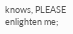knows, PLEASE enlighten me;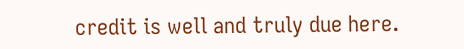credit is well and truly due here.